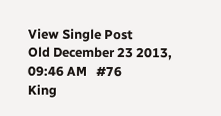View Single Post
Old December 23 2013, 09:46 AM   #76
King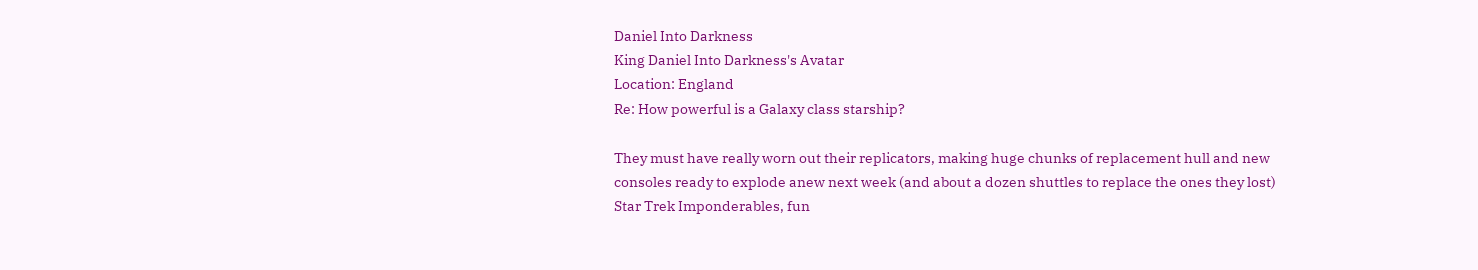Daniel Into Darkness
King Daniel Into Darkness's Avatar
Location: England
Re: How powerful is a Galaxy class starship?

They must have really worn out their replicators, making huge chunks of replacement hull and new consoles ready to explode anew next week (and about a dozen shuttles to replace the ones they lost)
Star Trek Imponderables, fun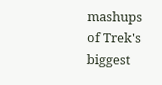mashups of Trek's biggest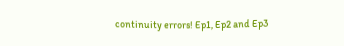continuity errors! Ep1, Ep2 and Ep3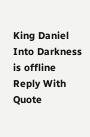King Daniel Into Darkness is offline   Reply With Quote